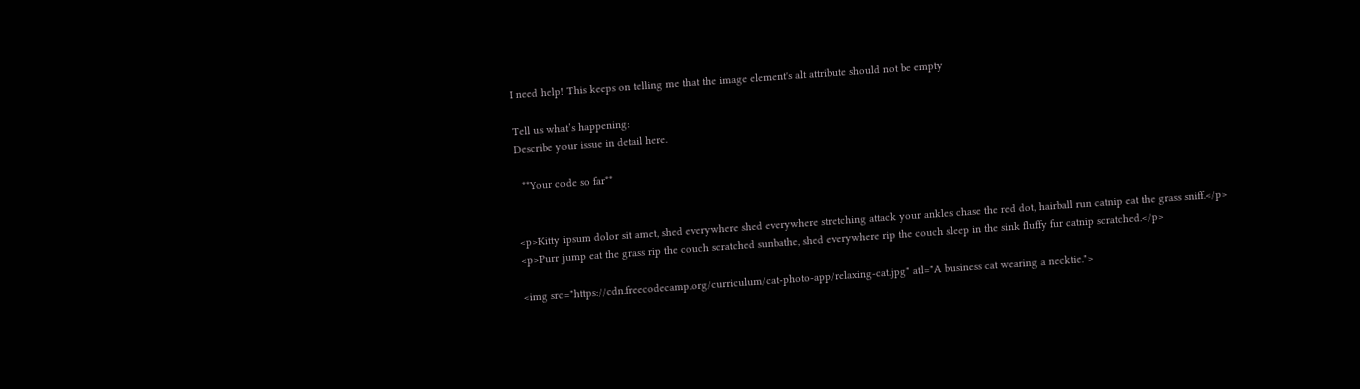I need help! This keeps on telling me that the image element's alt attribute should not be empty

Tell us what’s happening:
Describe your issue in detail here.

  **Your code so far**


<p>Kitty ipsum dolor sit amet, shed everywhere shed everywhere stretching attack your ankles chase the red dot, hairball run catnip eat the grass sniff.</p>
<p>Purr jump eat the grass rip the couch scratched sunbathe, shed everywhere rip the couch sleep in the sink fluffy fur catnip scratched.</p>

<img src="https://cdn.freecodecamp.org/curriculum/cat-photo-app/relaxing-cat.jpg" atl="A business cat wearing a necktie.">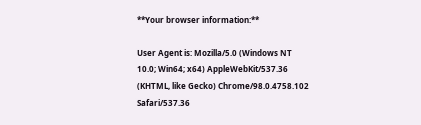**Your browser information:**

User Agent is: Mozilla/5.0 (Windows NT 10.0; Win64; x64) AppleWebKit/537.36 (KHTML, like Gecko) Chrome/98.0.4758.102 Safari/537.36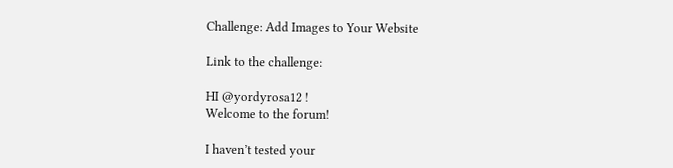Challenge: Add Images to Your Website

Link to the challenge:

HI @yordyrosa12 !
Welcome to the forum!

I haven’t tested your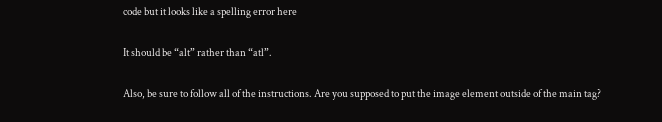code but it looks like a spelling error here

It should be “alt” rather than “atl”.

Also, be sure to follow all of the instructions. Are you supposed to put the image element outside of the main tag?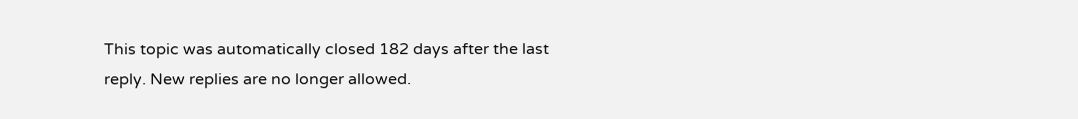This topic was automatically closed 182 days after the last reply. New replies are no longer allowed.